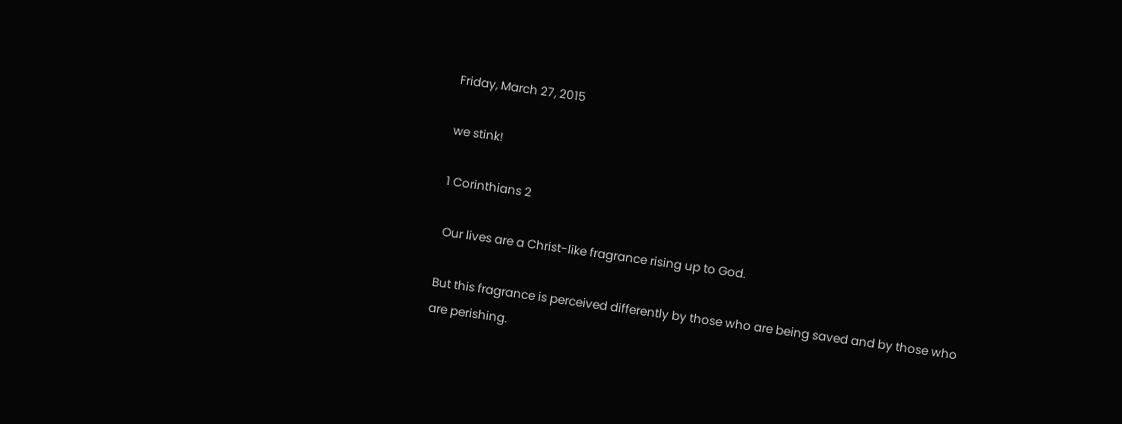Friday, March 27, 2015

we stink!

1 Corinthians 2

 Our lives are a Christ-like fragrance rising up to God.

But this fragrance is perceived differently by those who are being saved and by those who are perishing.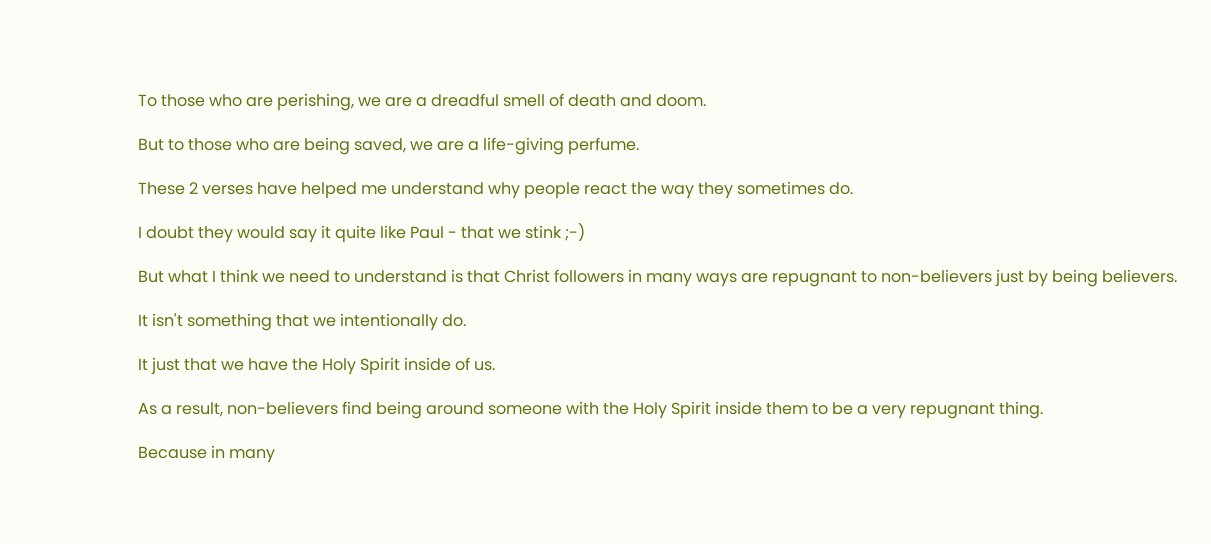To those who are perishing, we are a dreadful smell of death and doom.

But to those who are being saved, we are a life-giving perfume.

These 2 verses have helped me understand why people react the way they sometimes do.

I doubt they would say it quite like Paul - that we stink ;-)

But what I think we need to understand is that Christ followers in many ways are repugnant to non-believers just by being believers.

It isn't something that we intentionally do.

It just that we have the Holy Spirit inside of us.

As a result, non-believers find being around someone with the Holy Spirit inside them to be a very repugnant thing.

Because in many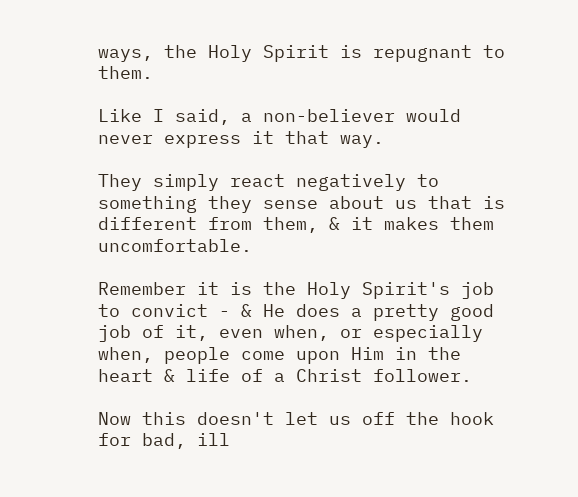ways, the Holy Spirit is repugnant to them.

Like I said, a non-believer would never express it that way.

They simply react negatively to something they sense about us that is different from them, & it makes them uncomfortable.

Remember it is the Holy Spirit's job to convict - & He does a pretty good job of it, even when, or especially when, people come upon Him in the heart & life of a Christ follower.

Now this doesn't let us off the hook for bad, ill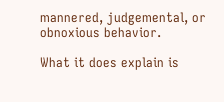mannered, judgemental, or obnoxious behavior.

What it does explain is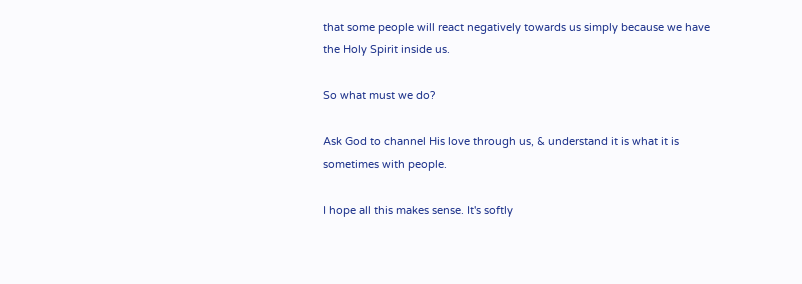that some people will react negatively towards us simply because we have the Holy Spirit inside us.

So what must we do?

Ask God to channel His love through us, & understand it is what it is sometimes with people.

I hope all this makes sense. It's softly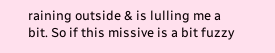raining outside & is lulling me a bit. So if this missive is a bit fuzzy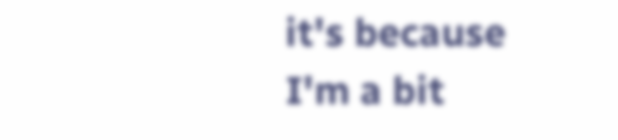it's because I'm a bit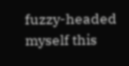fuzzy-headed myself this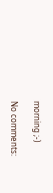morning ;-)

No comments: